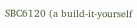SBC6120 (a build-it-yourself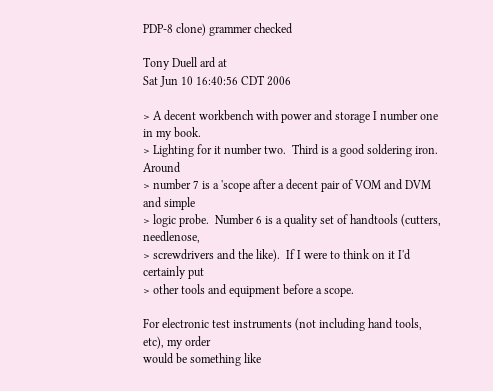PDP-8 clone) grammer checked

Tony Duell ard at
Sat Jun 10 16:40:56 CDT 2006

> A decent workbench with power and storage I number one in my book.
> Lighting for it number two.  Third is a good soldering iron.  Around
> number 7 is a 'scope after a decent pair of VOM and DVM and simple
> logic probe.  Number 6 is a quality set of handtools (cutters, needlenose,
> screwdrivers and the like).  If I were to think on it I'd certainly put
> other tools and equipment before a scope.

For electronic test instruments (not including hand tools, etc), my order
would be something like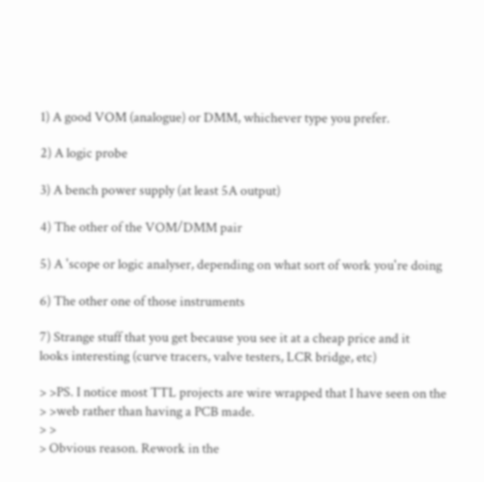1) A good VOM (analogue) or DMM, whichever type you prefer.

2) A logic probe

3) A bench power supply (at least 5A output)

4) The other of the VOM/DMM pair

5) A 'scope or logic analyser, depending on what sort of work you're doing

6) The other one of those instruments

7) Strange stuff that you get because you see it at a cheap price and it
looks interesting (curve tracers, valve testers, LCR bridge, etc)

> >PS. I notice most TTL projects are wire wrapped that I have seen on the
> >web rather than having a PCB made.
> >
> Obvious reason. Rework in the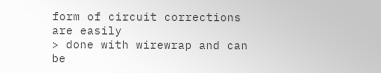form of circuit corrections are easily
> done with wirewrap and can be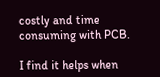costly and time consuming with PCB.

I find it helps when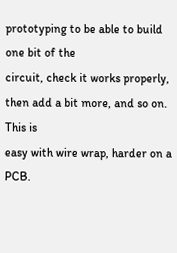prototyping to be able to build one bit of the
circuit, check it works properly, then add a bit more, and so on. This is
easy with wire wrap, harder on a PCB.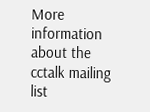More information about the cctalk mailing list